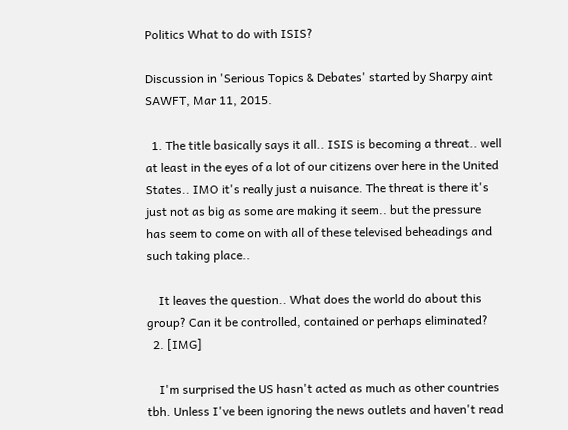Politics What to do with ISIS?

Discussion in 'Serious Topics & Debates' started by Sharpy aint SAWFT, Mar 11, 2015.

  1. The title basically says it all.. ISIS is becoming a threat.. well at least in the eyes of a lot of our citizens over here in the United States.. IMO it's really just a nuisance. The threat is there it's just not as big as some are making it seem.. but the pressure has seem to come on with all of these televised beheadings and such taking place..

    It leaves the question.. What does the world do about this group? Can it be controlled, contained or perhaps eliminated?
  2. [IMG]

    I'm surprised the US hasn't acted as much as other countries tbh. Unless I've been ignoring the news outlets and haven't read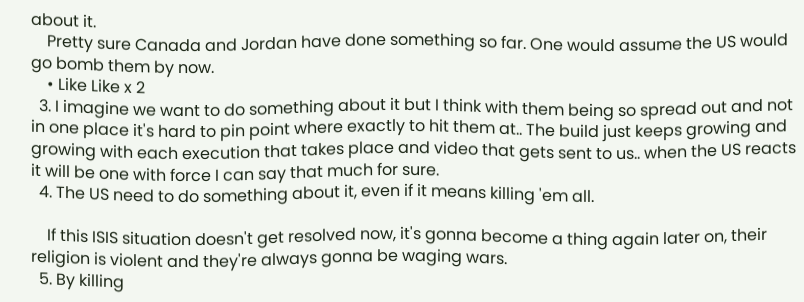about it.
    Pretty sure Canada and Jordan have done something so far. One would assume the US would go bomb them by now.
    • Like Like x 2
  3. I imagine we want to do something about it but I think with them being so spread out and not in one place it's hard to pin point where exactly to hit them at.. The build just keeps growing and growing with each execution that takes place and video that gets sent to us.. when the US reacts it will be one with force I can say that much for sure.
  4. The US need to do something about it, even if it means killing 'em all.

    If this ISIS situation doesn't get resolved now, it's gonna become a thing again later on, their religion is violent and they're always gonna be waging wars.
  5. By killing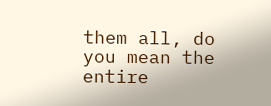them all, do you mean the entire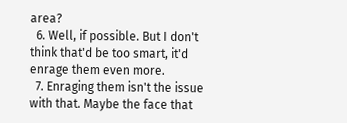area?
  6. Well, if possible. But I don't think that'd be too smart, it'd enrage them even more.
  7. Enraging them isn't the issue with that. Maybe the face that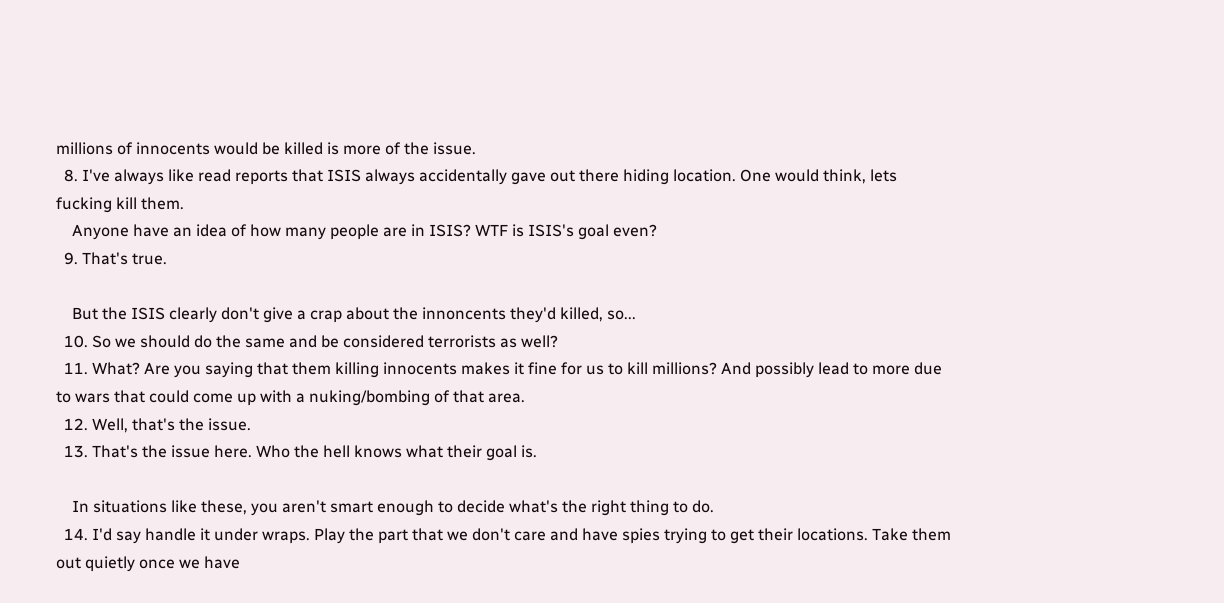millions of innocents would be killed is more of the issue.
  8. I've always like read reports that ISIS always accidentally gave out there hiding location. One would think, lets fucking kill them.
    Anyone have an idea of how many people are in ISIS? WTF is ISIS's goal even?
  9. That's true.

    But the ISIS clearly don't give a crap about the innoncents they'd killed, so...
  10. So we should do the same and be considered terrorists as well?
  11. What? Are you saying that them killing innocents makes it fine for us to kill millions? And possibly lead to more due to wars that could come up with a nuking/bombing of that area.
  12. Well, that's the issue.
  13. That's the issue here. Who the hell knows what their goal is.

    In situations like these, you aren't smart enough to decide what's the right thing to do.
  14. I'd say handle it under wraps. Play the part that we don't care and have spies trying to get their locations. Take them out quietly once we have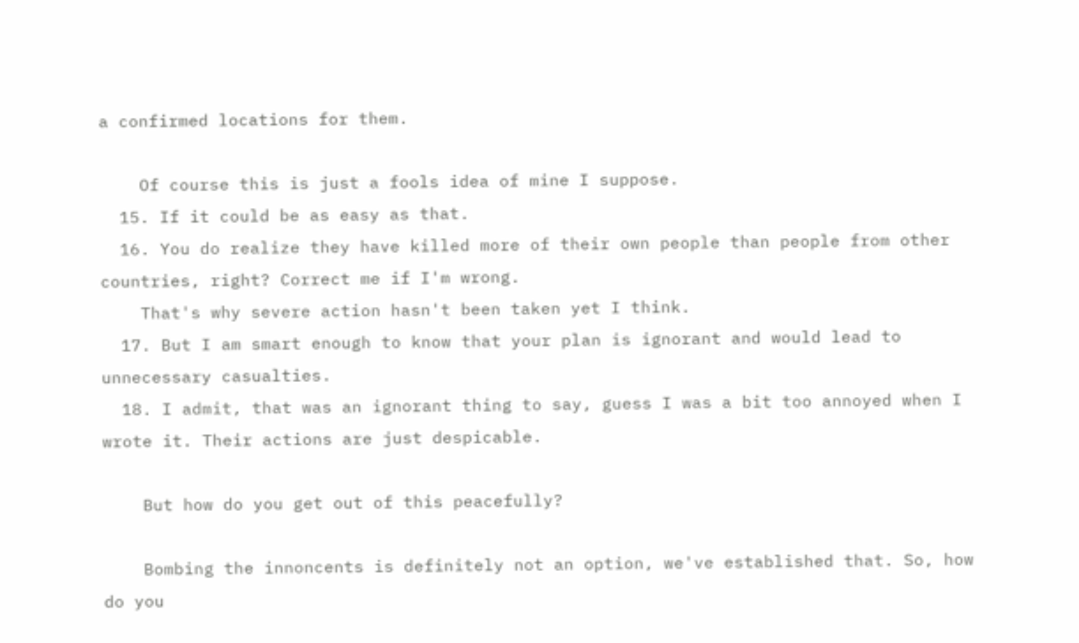a confirmed locations for them.

    Of course this is just a fools idea of mine I suppose.
  15. If it could be as easy as that.
  16. You do realize they have killed more of their own people than people from other countries, right? Correct me if I'm wrong.
    That's why severe action hasn't been taken yet I think.
  17. But I am smart enough to know that your plan is ignorant and would lead to unnecessary casualties.
  18. I admit, that was an ignorant thing to say, guess I was a bit too annoyed when I wrote it. Their actions are just despicable.

    But how do you get out of this peacefully?

    Bombing the innoncents is definitely not an option, we've established that. So, how do you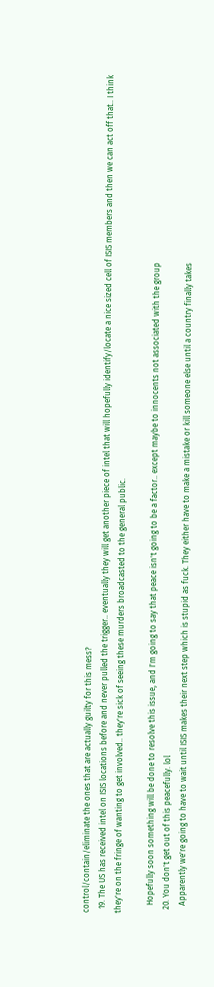control/contain/eliminate the ones that are actually guilty for this mess?
  19. The US has received intel on ISIS locations before and never pulled the trigger.. eventually they will get another piece of intel that will hopefully identify/locate a nice sized cell of ISIS members and then we can act off that.. I think they're on the fringe of wanting to get involved.. they're sick of seeing these murders broadcasted to the general public.

    Hopefully soon something will be done to resolve this issue, and I'm going to say that peace isn't going to be a factor.. except maybe to innocents not associated with the group
  20. You don't get out of this peacefully. lol
    Apparently we're going to have to wait until ISIS makes their next step which is stupid as fuck. They either have to make a mistake or kill someone else until a country finally takes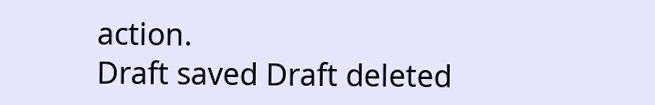action.
Draft saved Draft deleted